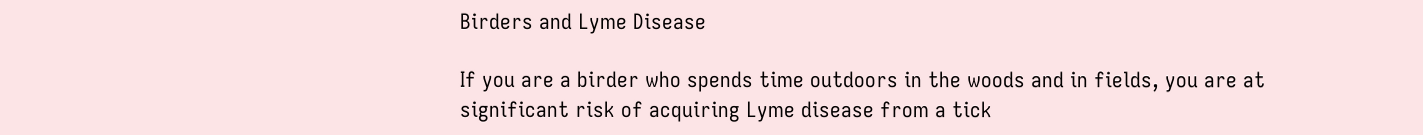Birders and Lyme Disease

If you are a birder who spends time outdoors in the woods and in fields, you are at significant risk of acquiring Lyme disease from a tick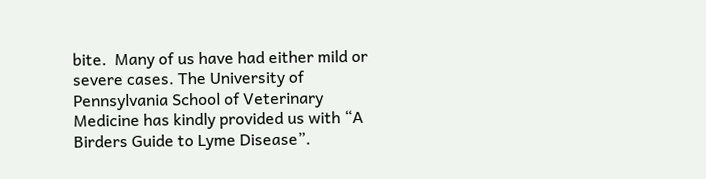bite.  Many of us have had either mild or severe cases. The University of Pennsylvania School of Veterinary Medicine has kindly provided us with “A Birders Guide to Lyme Disease”.